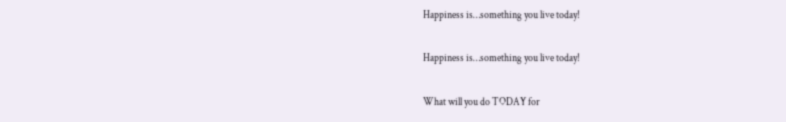Happiness is…something you live today!

Happiness is…something you live today!

What will you do TODAY for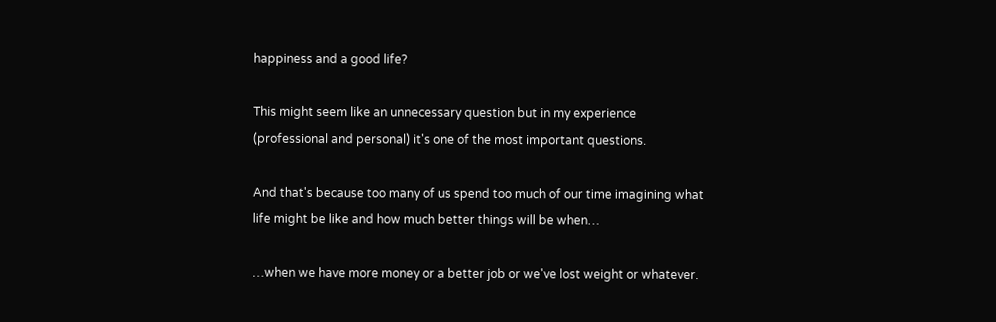happiness and a good life?

This might seem like an unnecessary question but in my experience (professional and personal) it's one of the most important questions.

And that's because too many of us spend too much of our time imagining what life might be like and how much better things will be when…

…when we have more money or a better job or we've lost weight or whatever.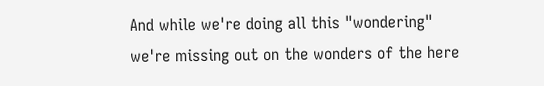And while we're doing all this "wondering" we're missing out on the wonders of the here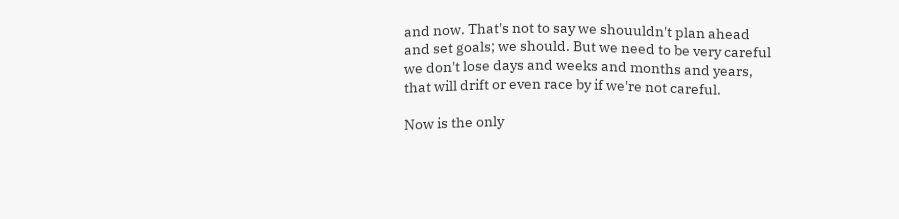and now. That's not to say we shouuldn't plan ahead and set goals; we should. But we need to be very careful we don't lose days and weeks and months and years, that will drift or even race by if we're not careful.

Now is the only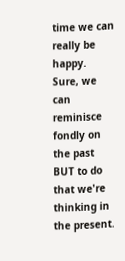time we can really be happy. Sure, we can reminisce fondly on the past BUT to do that we're thinking in the present.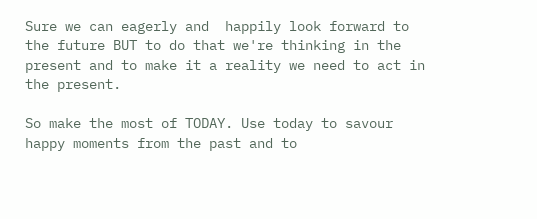Sure we can eagerly and  happily look forward to the future BUT to do that we're thinking in the present and to make it a reality we need to act in the present.

So make the most of TODAY. Use today to savour happy moments from the past and to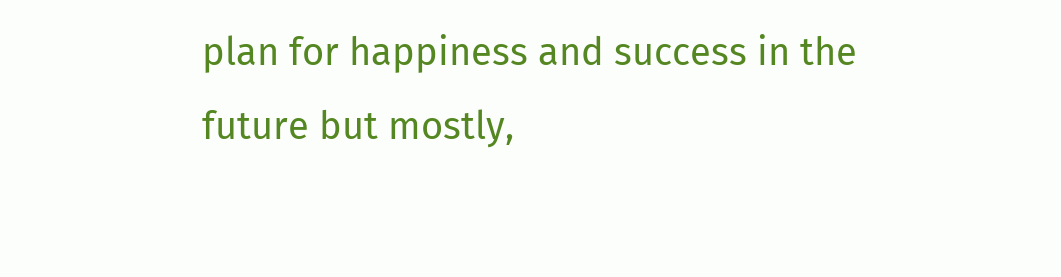plan for happiness and success in the future but mostly,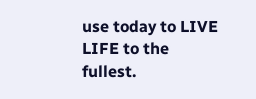use today to LIVE LIFE to the fullest.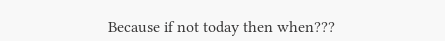Because if not today then when???